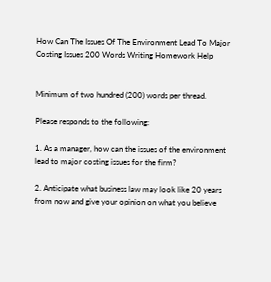How Can The Issues Of The Environment Lead To Major Costing Issues 200 Words Writing Homework Help


Minimum of two hundred (200) words per thread.

Please responds to the following:

1. As a manager, how can the issues of the environment lead to major costing issues for the firm?

2. Anticipate what business law may look like 20 years from now and give your opinion on what you believe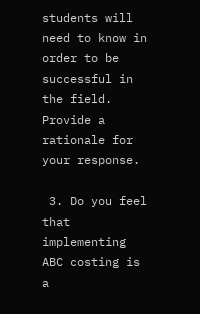students will need to know in order to be successful in the field. Provide a rationale for your response.

 3. Do you feel that implementing ABC costing is a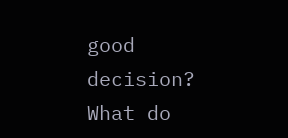good decision? What do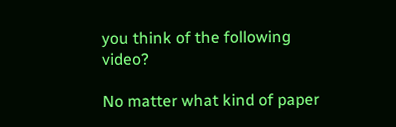you think of the following video?

No matter what kind of paper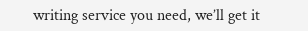writing service you need, we’ll get it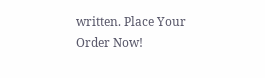written. Place Your Order Now!